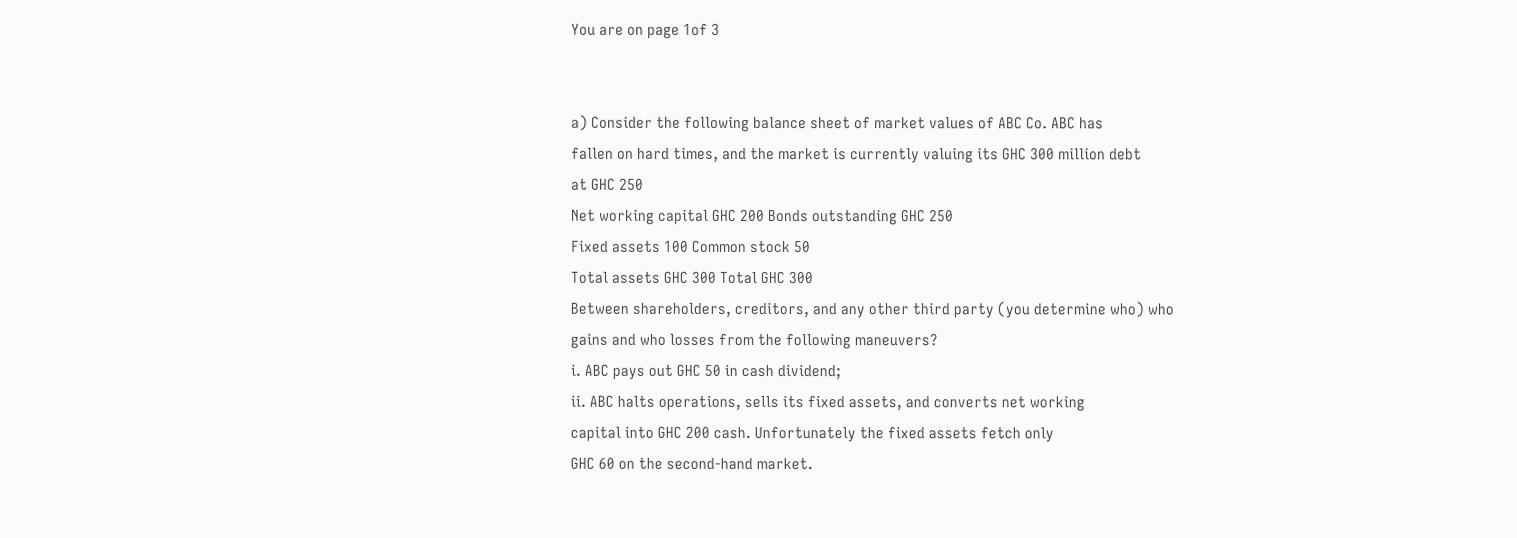You are on page 1of 3


a) Consider the following balance sheet of market values of ABC Co. ABC has
fallen on hard times, and the market is currently valuing its GHC 300 million debt
at GHC 250
Net working capital GHC 200 Bonds outstanding GHC 250
Fixed assets 100 Common stock 50
Total assets GHC 300 Total GHC 300
Between shareholders, creditors, and any other third party (you determine who) who
gains and who losses from the following maneuvers?
i. ABC pays out GHC 50 in cash dividend;
ii. ABC halts operations, sells its fixed assets, and converts net working
capital into GHC 200 cash. Unfortunately the fixed assets fetch only
GHC 60 on the second-hand market.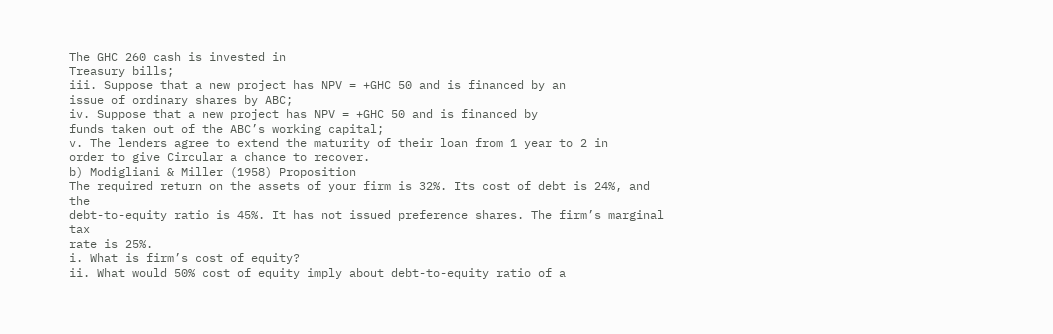The GHC 260 cash is invested in
Treasury bills;
iii. Suppose that a new project has NPV = +GHC 50 and is financed by an
issue of ordinary shares by ABC;
iv. Suppose that a new project has NPV = +GHC 50 and is financed by
funds taken out of the ABC’s working capital;
v. The lenders agree to extend the maturity of their loan from 1 year to 2 in
order to give Circular a chance to recover.
b) Modigliani & Miller (1958) Proposition
The required return on the assets of your firm is 32%. Its cost of debt is 24%, and the
debt-to-equity ratio is 45%. It has not issued preference shares. The firm’s marginal tax
rate is 25%.
i. What is firm’s cost of equity?
ii. What would 50% cost of equity imply about debt-to-equity ratio of a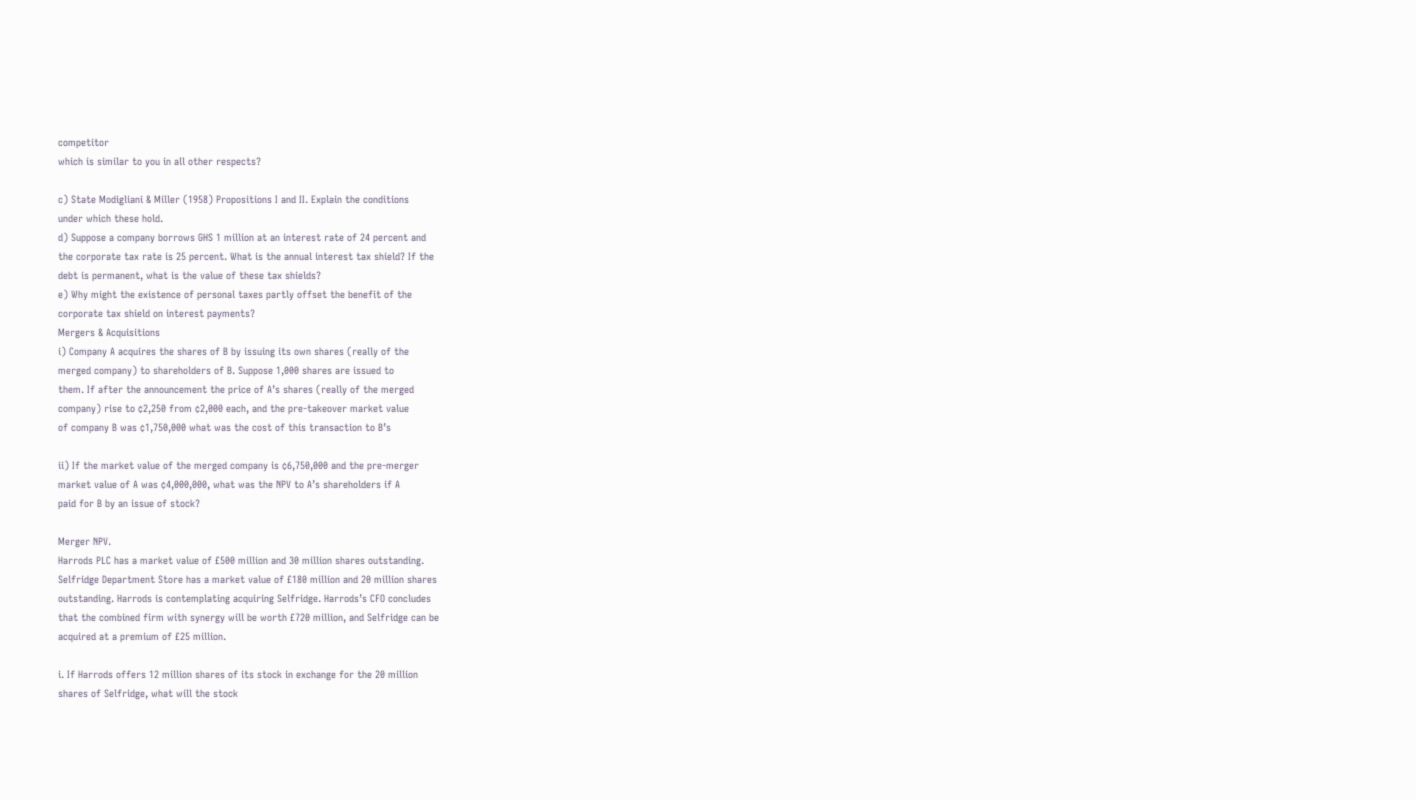competitor
which is similar to you in all other respects?

c) State Modigliani & Miller (1958) Propositions I and II. Explain the conditions
under which these hold.
d) Suppose a company borrows GHS 1 million at an interest rate of 24 percent and
the corporate tax rate is 25 percent. What is the annual interest tax shield? If the
debt is permanent, what is the value of these tax shields?
e) Why might the existence of personal taxes partly offset the benefit of the
corporate tax shield on interest payments?
Mergers & Acquisitions
i) Company A acquires the shares of B by issuing its own shares (really of the
merged company) to shareholders of B. Suppose 1,000 shares are issued to
them. If after the announcement the price of A’s shares (really of the merged
company) rise to ¢2,250 from ¢2,000 each, and the pre-takeover market value
of company B was ¢1,750,000 what was the cost of this transaction to B’s

ii) If the market value of the merged company is ¢6,750,000 and the pre-merger
market value of A was ¢4,000,000, what was the NPV to A’s shareholders if A
paid for B by an issue of stock?

Merger NPV.
Harrods PLC has a market value of £500 million and 30 million shares outstanding.
Selfridge Department Store has a market value of £180 million and 20 million shares
outstanding. Harrods is contemplating acquiring Selfridge. Harrods’s CFO concludes
that the combined firm with synergy will be worth £720 million, and Selfridge can be
acquired at a premium of £25 million.

i. If Harrods offers 12 million shares of its stock in exchange for the 20 million
shares of Selfridge, what will the stock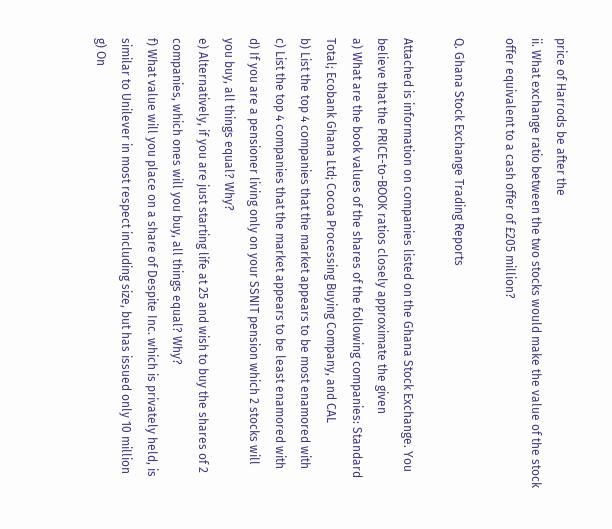price of Harrods be after the
ii. What exchange ratio between the two stocks would make the value of the stock
offer equivalent to a cash offer of £205 million?

Q. Ghana Stock Exchange Trading Reports

Attached is information on companies listed on the Ghana Stock Exchange. You
believe that the PRICE-to-BOOK ratios closely approximate the given
a) What are the book values of the shares of the following companies: Standard
Total; Ecobank Ghana Ltd; Cocoa Processing Buying Company, and CAL
b) List the top 4 companies that the market appears to be most enamored with
c) List the top 4 companies that the market appears to be least enamored with
d) If you are a pensioner living only on your SSNIT pension which 2 stocks will
you buy, all things equal? Why?
e) Alternatively, if you are just starting life at 25 and wish to buy the shares of 2
companies, which ones will you buy, all things equal? Why?
f) What value will you place on a share of Despite Inc. which is privately held, is
similar to Unilever in most respect including size, but has issued only 10 million
g) On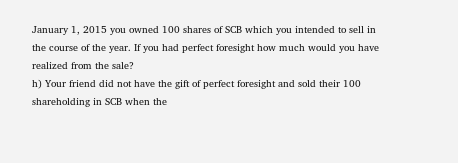January 1, 2015 you owned 100 shares of SCB which you intended to sell in
the course of the year. If you had perfect foresight how much would you have
realized from the sale?
h) Your friend did not have the gift of perfect foresight and sold their 100
shareholding in SCB when the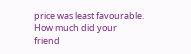price was least favourable. How much did your
friend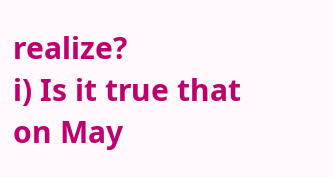realize?
i) Is it true that on May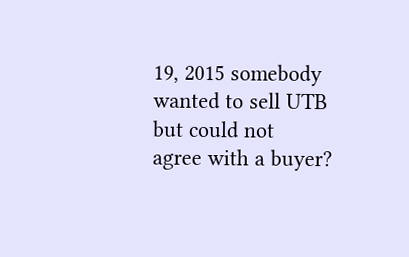19, 2015 somebody wanted to sell UTB but could not
agree with a buyer?